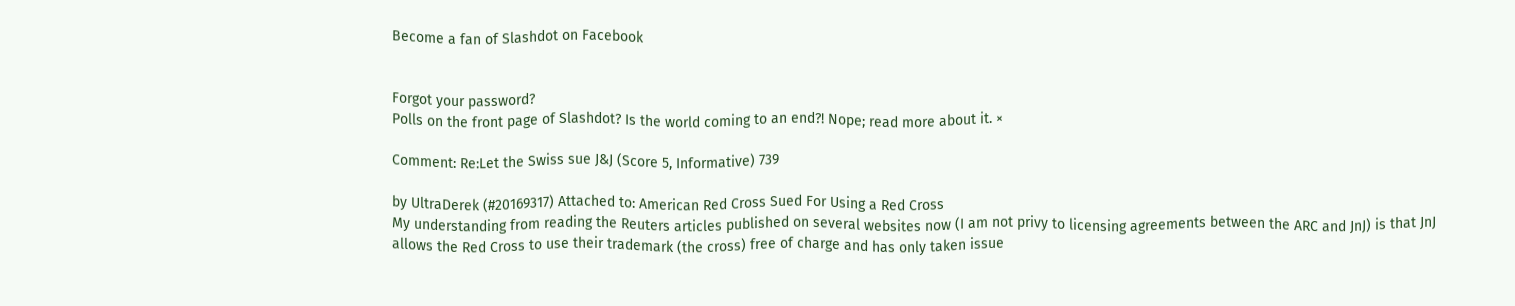Become a fan of Slashdot on Facebook


Forgot your password?
Polls on the front page of Slashdot? Is the world coming to an end?! Nope; read more about it. ×

Comment: Re:Let the Swiss sue J&J (Score 5, Informative) 739

by UltraDerek (#20169317) Attached to: American Red Cross Sued For Using a Red Cross
My understanding from reading the Reuters articles published on several websites now (I am not privy to licensing agreements between the ARC and JnJ) is that JnJ allows the Red Cross to use their trademark (the cross) free of charge and has only taken issue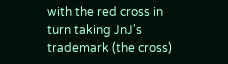with the red cross in turn taking JnJ's trademark (the cross)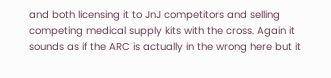and both licensing it to JnJ competitors and selling competing medical supply kits with the cross. Again it sounds as if the ARC is actually in the wrong here but it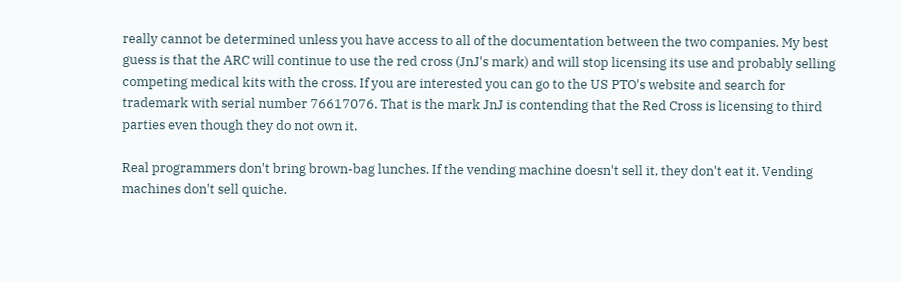really cannot be determined unless you have access to all of the documentation between the two companies. My best guess is that the ARC will continue to use the red cross (JnJ's mark) and will stop licensing its use and probably selling competing medical kits with the cross. If you are interested you can go to the US PTO's website and search for trademark with serial number 76617076. That is the mark JnJ is contending that the Red Cross is licensing to third parties even though they do not own it.

Real programmers don't bring brown-bag lunches. If the vending machine doesn't sell it, they don't eat it. Vending machines don't sell quiche.